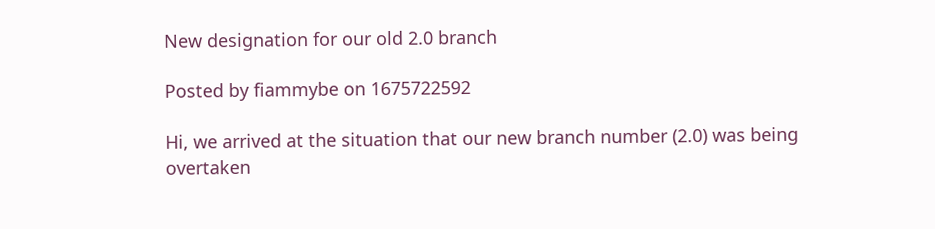New designation for our old 2.0 branch

Posted by fiammybe on 1675722592

Hi, we arrived at the situation that our new branch number (2.0) was being overtaken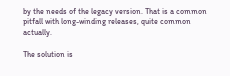by the needs of the legacy version. That is a common pitfall with long-winding releases, quite common actually.

The solution is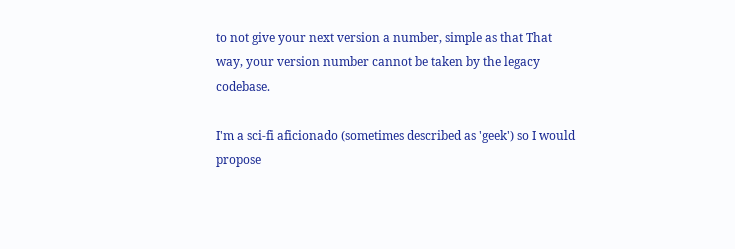to not give your next version a number, simple as that That way, your version number cannot be taken by the legacy codebase.

I'm a sci-fi aficionado (sometimes described as 'geek') so I would propose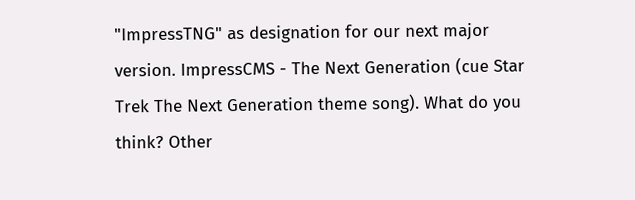"ImpressTNG" as designation for our next major version. ImpressCMS - The Next Generation (cue Star Trek The Next Generation theme song). What do you think? Other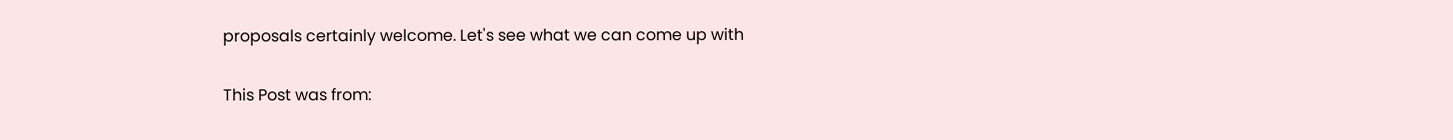proposals certainly welcome. Let's see what we can come up with

This Post was from: